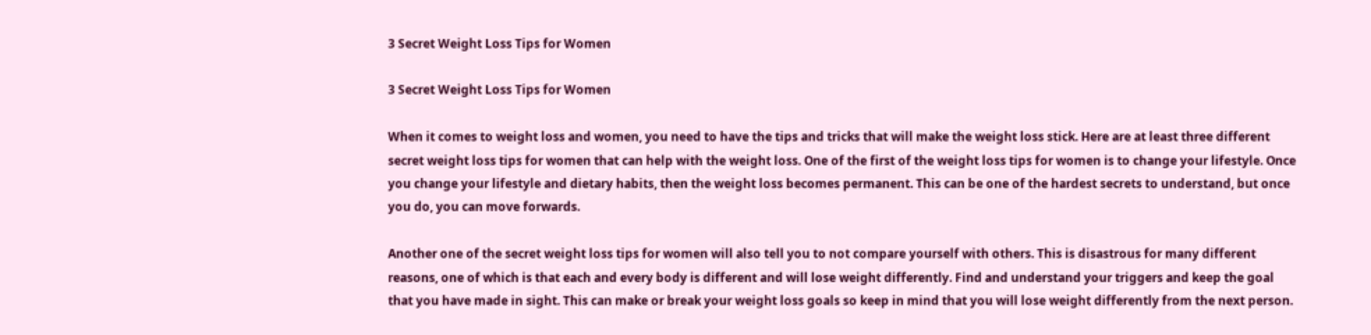3 Secret Weight Loss Tips for Women

3 Secret Weight Loss Tips for Women

When it comes to weight loss and women, you need to have the tips and tricks that will make the weight loss stick. Here are at least three different secret weight loss tips for women that can help with the weight loss. One of the first of the weight loss tips for women is to change your lifestyle. Once you change your lifestyle and dietary habits, then the weight loss becomes permanent. This can be one of the hardest secrets to understand, but once you do, you can move forwards.

Another one of the secret weight loss tips for women will also tell you to not compare yourself with others. This is disastrous for many different reasons, one of which is that each and every body is different and will lose weight differently. Find and understand your triggers and keep the goal that you have made in sight. This can make or break your weight loss goals so keep in mind that you will lose weight differently from the next person.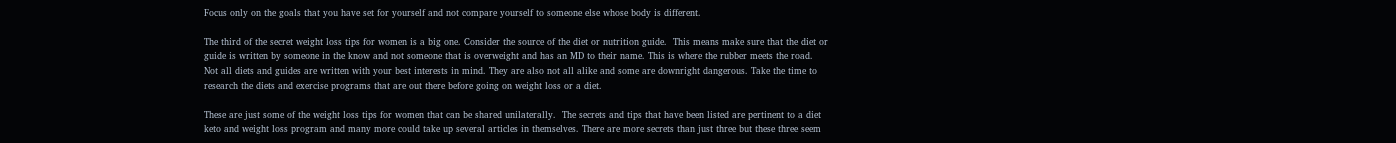Focus only on the goals that you have set for yourself and not compare yourself to someone else whose body is different.

The third of the secret weight loss tips for women is a big one. Consider the source of the diet or nutrition guide.  This means make sure that the diet or guide is written by someone in the know and not someone that is overweight and has an MD to their name. This is where the rubber meets the road. Not all diets and guides are written with your best interests in mind. They are also not all alike and some are downright dangerous. Take the time to research the diets and exercise programs that are out there before going on weight loss or a diet.

These are just some of the weight loss tips for women that can be shared unilaterally.  The secrets and tips that have been listed are pertinent to a diet keto and weight loss program and many more could take up several articles in themselves. There are more secrets than just three but these three seem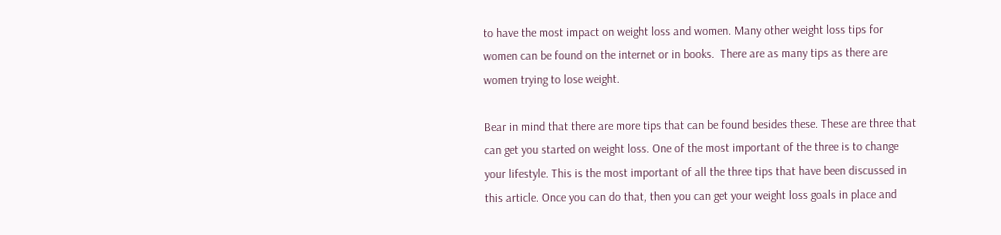to have the most impact on weight loss and women. Many other weight loss tips for women can be found on the internet or in books.  There are as many tips as there are women trying to lose weight.

Bear in mind that there are more tips that can be found besides these. These are three that can get you started on weight loss. One of the most important of the three is to change your lifestyle. This is the most important of all the three tips that have been discussed in this article. Once you can do that, then you can get your weight loss goals in place and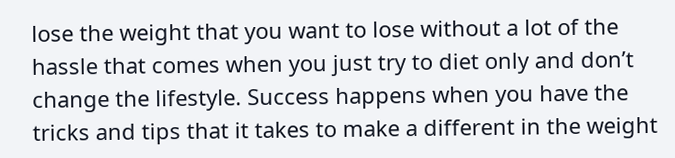lose the weight that you want to lose without a lot of the hassle that comes when you just try to diet only and don’t change the lifestyle. Success happens when you have the tricks and tips that it takes to make a different in the weight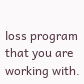loss program that you are working with.